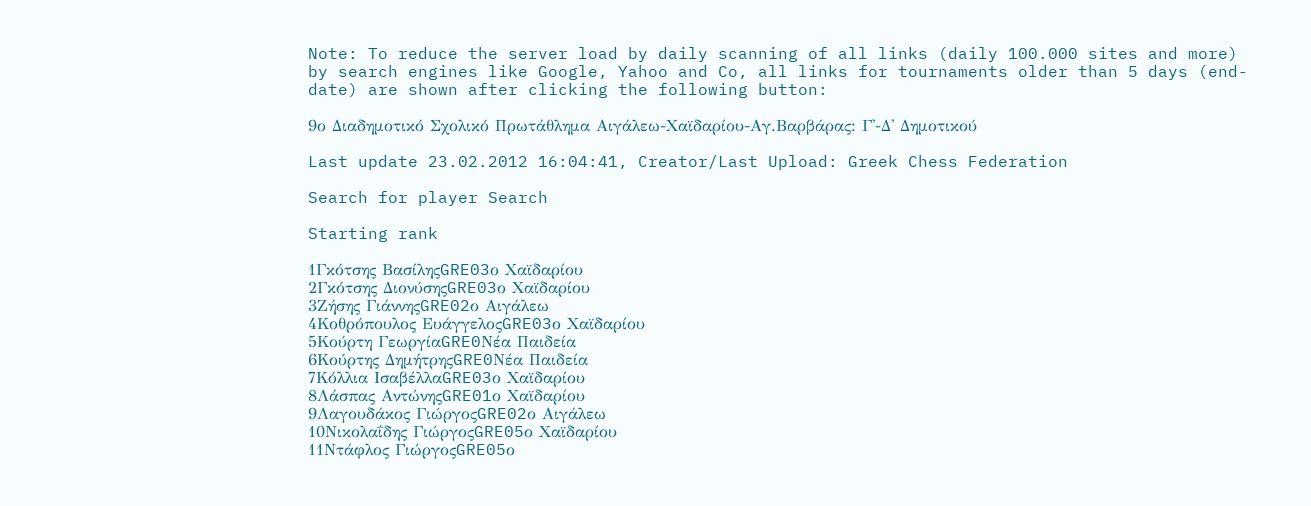Note: To reduce the server load by daily scanning of all links (daily 100.000 sites and more) by search engines like Google, Yahoo and Co, all links for tournaments older than 5 days (end-date) are shown after clicking the following button:

9ο Διαδημοτικό Σχολικό Πρωτάθλημα Αιγάλεω-Χαϊδαρίου-Αγ.Βαρβάρας: Γ'-Δ' Δημοτικού

Last update 23.02.2012 16:04:41, Creator/Last Upload: Greek Chess Federation

Search for player Search

Starting rank

1Γκότσης ΒασίληςGRE03ο Χαϊδαρίου
2Γκότσης ΔιονύσηςGRE03ο Χαϊδαρίου
3Ζήσης ΓιάννηςGRE02ο Αιγάλεω
4Κοθρόπουλος ΕυάγγελοςGRE03ο Χαϊδαρίου
5Κούρτη ΓεωργίαGRE0Νέα Παιδεία
6Κούρτης ΔημήτρηςGRE0Νέα Παιδεία
7Κόλλια ΙσαβέλλαGRE03ο Χαϊδαρίου
8Λάσπας ΑντώνηςGRE01ο Χαϊδαρίου
9Λαγουδάκος ΓιώργοςGRE02ο Αιγάλεω
10Νικολαΐδης ΓιώργοςGRE05ο Χαϊδαρίου
11Ντάφλος ΓιώργοςGRE05ο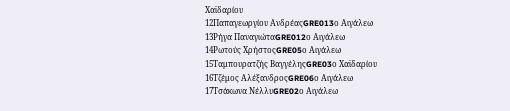Χαϊδαρίου
12Παπαγεωργίου ΑνδρέαςGRE013ο Αιγάλεω
13Ρήγα ΠαναγιώταGRE012ο Αιγάλεω
14Ρωτούς ΧρήστοςGRE05ο Αιγάλεω
15Ταμπουρατζής ΒαγγέληςGRE03ο Χαϊδαρίου
16Τζέμος ΑλέξανδροςGRE06ο Αιγάλεω
17Τσάκωνα ΝέλλυGRE02ο Αιγάλεω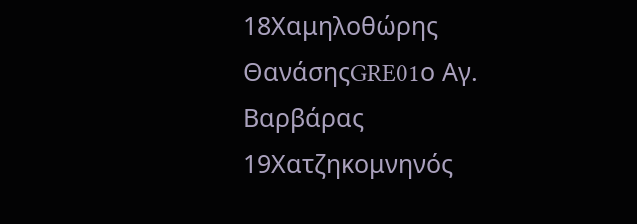18Χαμηλοθώρης ΘανάσηςGRE01ο Αγ. Βαρβάρας
19Χατζηκομνηνός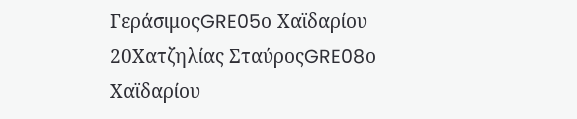ΓεράσιμοςGRE05ο Χαϊδαρίου
20Χατζηλίας ΣταύροςGRE08ο Χαϊδαρίου